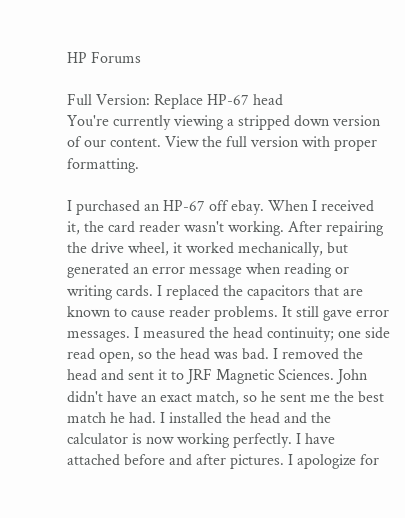HP Forums

Full Version: Replace HP-67 head
You're currently viewing a stripped down version of our content. View the full version with proper formatting.

I purchased an HP-67 off ebay. When I received it, the card reader wasn't working. After repairing the drive wheel, it worked mechanically, but generated an error message when reading or writing cards. I replaced the capacitors that are known to cause reader problems. It still gave error messages. I measured the head continuity; one side read open, so the head was bad. I removed the head and sent it to JRF Magnetic Sciences. John didn't have an exact match, so he sent me the best match he had. I installed the head and the calculator is now working perfectly. I have attached before and after pictures. I apologize for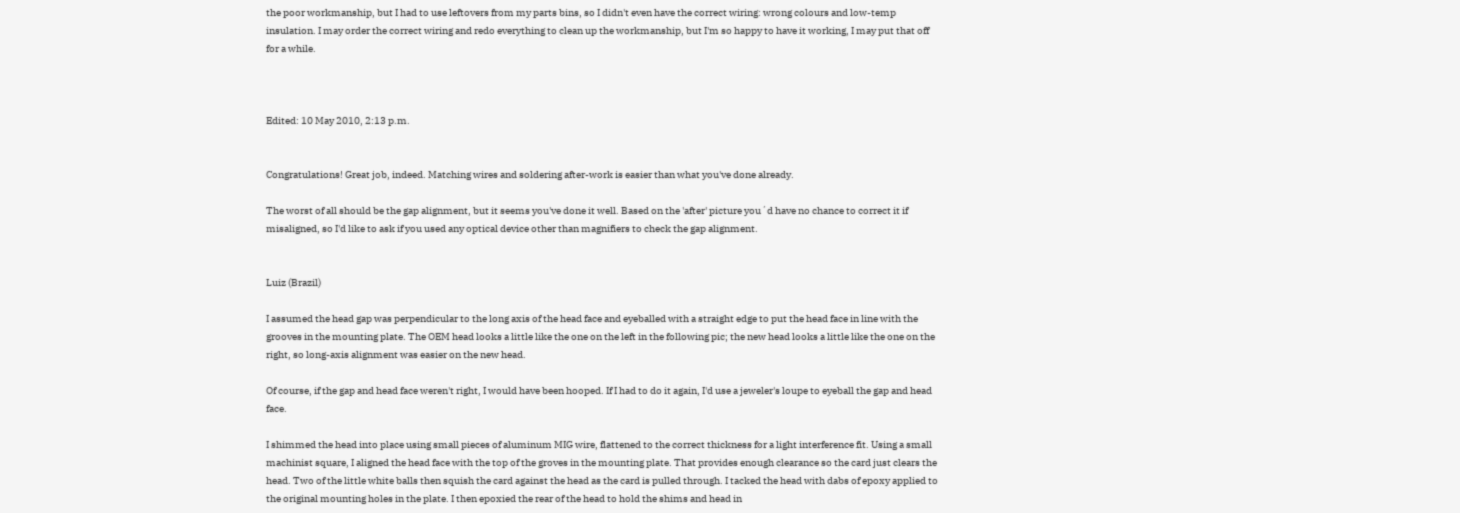the poor workmanship, but I had to use leftovers from my parts bins, so I didn't even have the correct wiring: wrong colours and low-temp insulation. I may order the correct wiring and redo everything to clean up the workmanship, but I'm so happy to have it working, I may put that off for a while.



Edited: 10 May 2010, 2:13 p.m.


Congratulations! Great job, indeed. Matching wires and soldering after-work is easier than what you've done already.

The worst of all should be the gap alignment, but it seems you've done it well. Based on the 'after' picture you´d have no chance to correct it if misaligned, so I'd like to ask if you used any optical device other than magnifiers to check the gap alignment.


Luiz (Brazil)

I assumed the head gap was perpendicular to the long axis of the head face and eyeballed with a straight edge to put the head face in line with the grooves in the mounting plate. The OEM head looks a little like the one on the left in the following pic; the new head looks a little like the one on the right, so long-axis alignment was easier on the new head.

Of course, if the gap and head face weren't right, I would have been hooped. If I had to do it again, I'd use a jeweler's loupe to eyeball the gap and head face.

I shimmed the head into place using small pieces of aluminum MIG wire, flattened to the correct thickness for a light interference fit. Using a small machinist square, I aligned the head face with the top of the groves in the mounting plate. That provides enough clearance so the card just clears the head. Two of the little white balls then squish the card against the head as the card is pulled through. I tacked the head with dabs of epoxy applied to the original mounting holes in the plate. I then epoxied the rear of the head to hold the shims and head in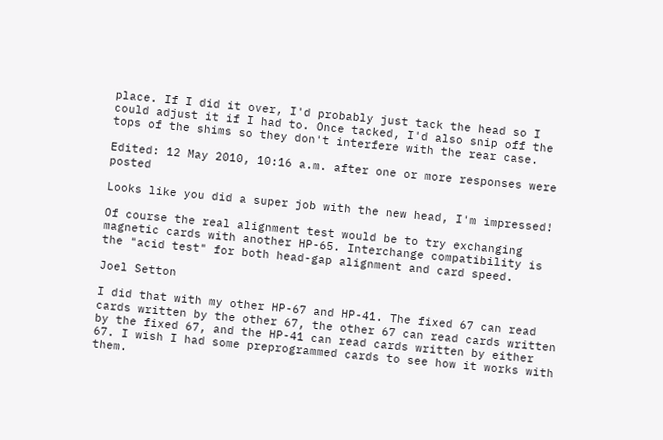place. If I did it over, I'd probably just tack the head so I could adjust it if I had to. Once tacked, I'd also snip off the tops of the shims so they don't interfere with the rear case.

Edited: 12 May 2010, 10:16 a.m. after one or more responses were posted

Looks like you did a super job with the new head, I'm impressed!

Of course the real alignment test would be to try exchanging magnetic cards with another HP-65. Interchange compatibility is the "acid test" for both head-gap alignment and card speed.

Joel Setton

I did that with my other HP-67 and HP-41. The fixed 67 can read cards written by the other 67, the other 67 can read cards written by the fixed 67, and the HP-41 can read cards written by either 67. I wish I had some preprogrammed cards to see how it works with them.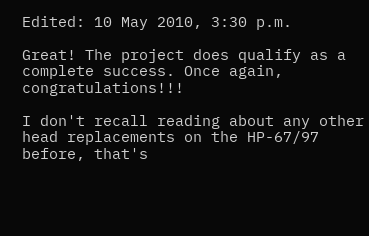Edited: 10 May 2010, 3:30 p.m.

Great! The project does qualify as a complete success. Once again, congratulations!!!

I don't recall reading about any other head replacements on the HP-67/97 before, that's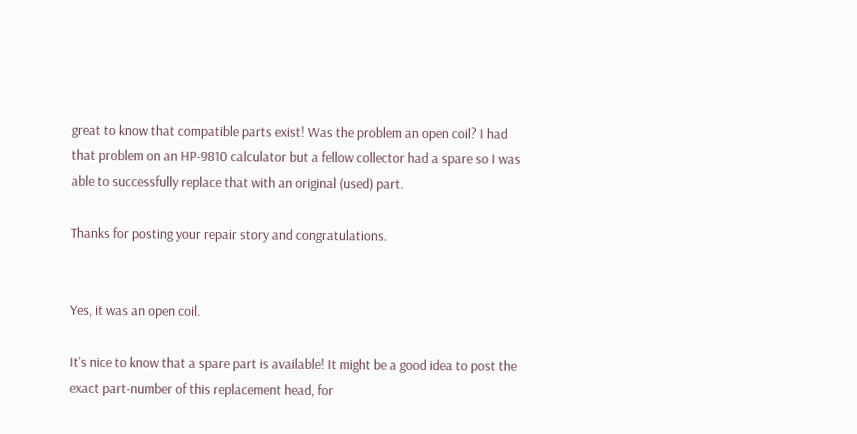great to know that compatible parts exist! Was the problem an open coil? I had that problem on an HP-9810 calculator but a fellow collector had a spare so I was able to successfully replace that with an original (used) part.

Thanks for posting your repair story and congratulations.


Yes, it was an open coil.

It's nice to know that a spare part is available! It might be a good idea to post the exact part-number of this replacement head, for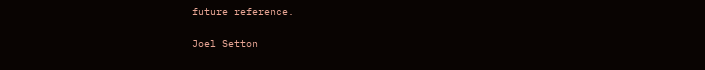future reference.

Joel Setton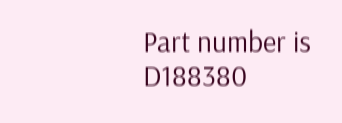Part number is D188380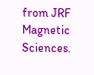from JRF Magnetic Sciences.